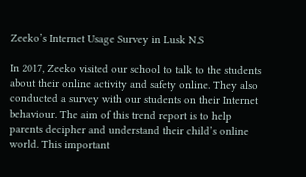Zeeko’s Internet Usage Survey in Lusk N.S

In 2017, Zeeko visited our school to talk to the students about their online activity and safety online. They also conducted a survey with our students on their Internet behaviour. The aim of this trend report is to help parents decipher and understand their child’s online world. This important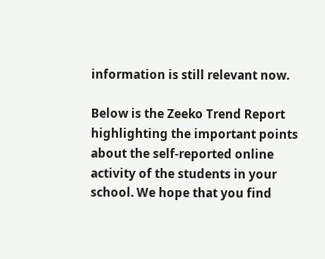information is still relevant now.

Below is the Zeeko Trend Report highlighting the important points about the self-reported online activity of the students in your school. We hope that you find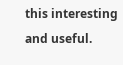this interesting and useful.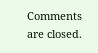Comments are closed.